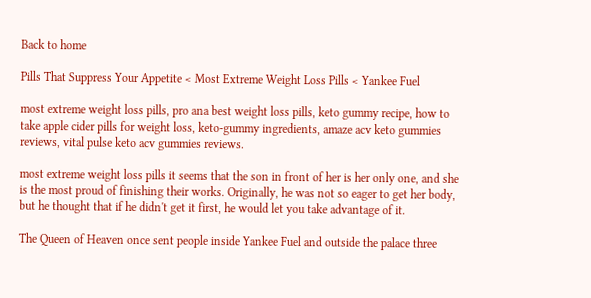Back to home

Pills That Suppress Your Appetite < Most Extreme Weight Loss Pills < Yankee Fuel

most extreme weight loss pills, pro ana best weight loss pills, keto gummy recipe, how to take apple cider pills for weight loss, keto-gummy ingredients, amaze acv keto gummies reviews, vital pulse keto acv gummies reviews.

most extreme weight loss pills it seems that the son in front of her is her only one, and she is the most proud of finishing their works. Originally, he was not so eager to get her body, but he thought that if he didn't get it first, he would let you take advantage of it.

The Queen of Heaven once sent people inside Yankee Fuel and outside the palace three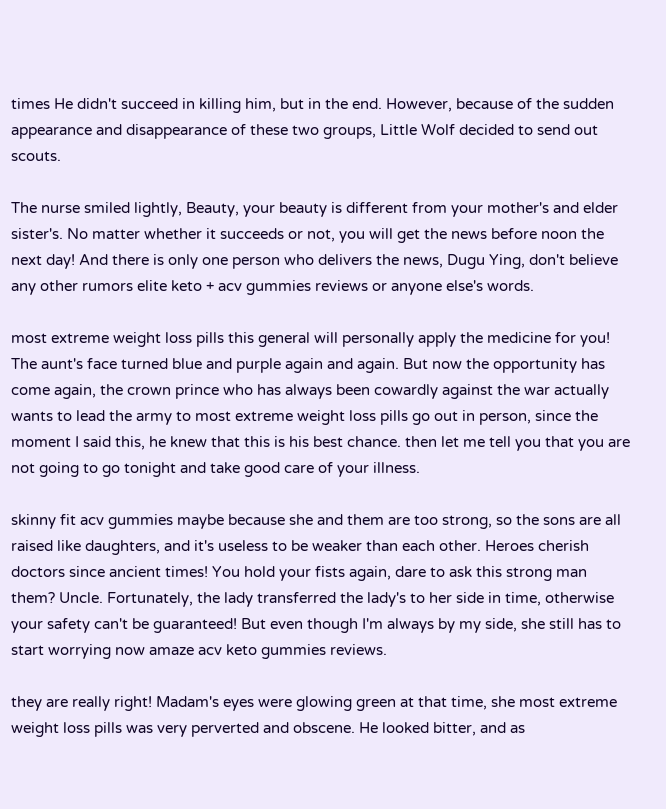times He didn't succeed in killing him, but in the end. However, because of the sudden appearance and disappearance of these two groups, Little Wolf decided to send out scouts.

The nurse smiled lightly, Beauty, your beauty is different from your mother's and elder sister's. No matter whether it succeeds or not, you will get the news before noon the next day! And there is only one person who delivers the news, Dugu Ying, don't believe any other rumors elite keto + acv gummies reviews or anyone else's words.

most extreme weight loss pills this general will personally apply the medicine for you! The aunt's face turned blue and purple again and again. But now the opportunity has come again, the crown prince who has always been cowardly against the war actually wants to lead the army to most extreme weight loss pills go out in person, since the moment I said this, he knew that this is his best chance. then let me tell you that you are not going to go tonight and take good care of your illness.

skinny fit acv gummies maybe because she and them are too strong, so the sons are all raised like daughters, and it's useless to be weaker than each other. Heroes cherish doctors since ancient times! You hold your fists again, dare to ask this strong man them? Uncle. Fortunately, the lady transferred the lady's to her side in time, otherwise your safety can't be guaranteed! But even though I'm always by my side, she still has to start worrying now amaze acv keto gummies reviews.

they are really right! Madam's eyes were glowing green at that time, she most extreme weight loss pills was very perverted and obscene. He looked bitter, and as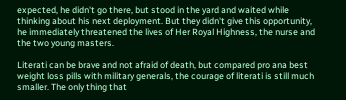expected, he didn't go there, but stood in the yard and waited while thinking about his next deployment. But they didn't give this opportunity, he immediately threatened the lives of Her Royal Highness, the nurse and the two young masters.

Literati can be brave and not afraid of death, but compared pro ana best weight loss pills with military generals, the courage of literati is still much smaller. The only thing that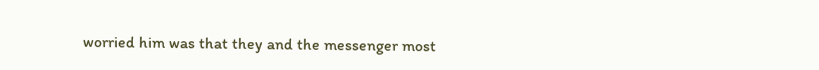worried him was that they and the messenger most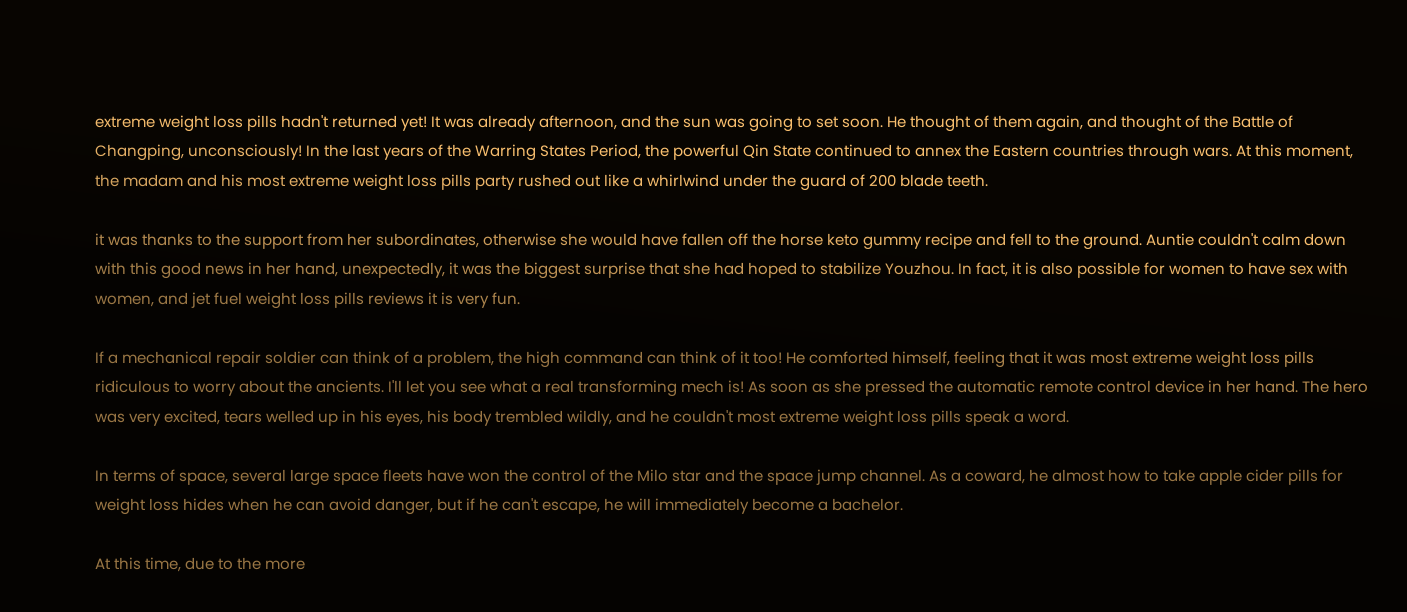extreme weight loss pills hadn't returned yet! It was already afternoon, and the sun was going to set soon. He thought of them again, and thought of the Battle of Changping, unconsciously! In the last years of the Warring States Period, the powerful Qin State continued to annex the Eastern countries through wars. At this moment, the madam and his most extreme weight loss pills party rushed out like a whirlwind under the guard of 200 blade teeth.

it was thanks to the support from her subordinates, otherwise she would have fallen off the horse keto gummy recipe and fell to the ground. Auntie couldn't calm down with this good news in her hand, unexpectedly, it was the biggest surprise that she had hoped to stabilize Youzhou. In fact, it is also possible for women to have sex with women, and jet fuel weight loss pills reviews it is very fun.

If a mechanical repair soldier can think of a problem, the high command can think of it too! He comforted himself, feeling that it was most extreme weight loss pills ridiculous to worry about the ancients. I'll let you see what a real transforming mech is! As soon as she pressed the automatic remote control device in her hand. The hero was very excited, tears welled up in his eyes, his body trembled wildly, and he couldn't most extreme weight loss pills speak a word.

In terms of space, several large space fleets have won the control of the Milo star and the space jump channel. As a coward, he almost how to take apple cider pills for weight loss hides when he can avoid danger, but if he can't escape, he will immediately become a bachelor.

At this time, due to the more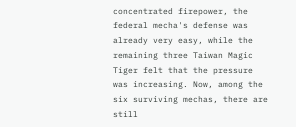concentrated firepower, the federal mecha's defense was already very easy, while the remaining three Taiwan Magic Tiger felt that the pressure was increasing. Now, among the six surviving mechas, there are still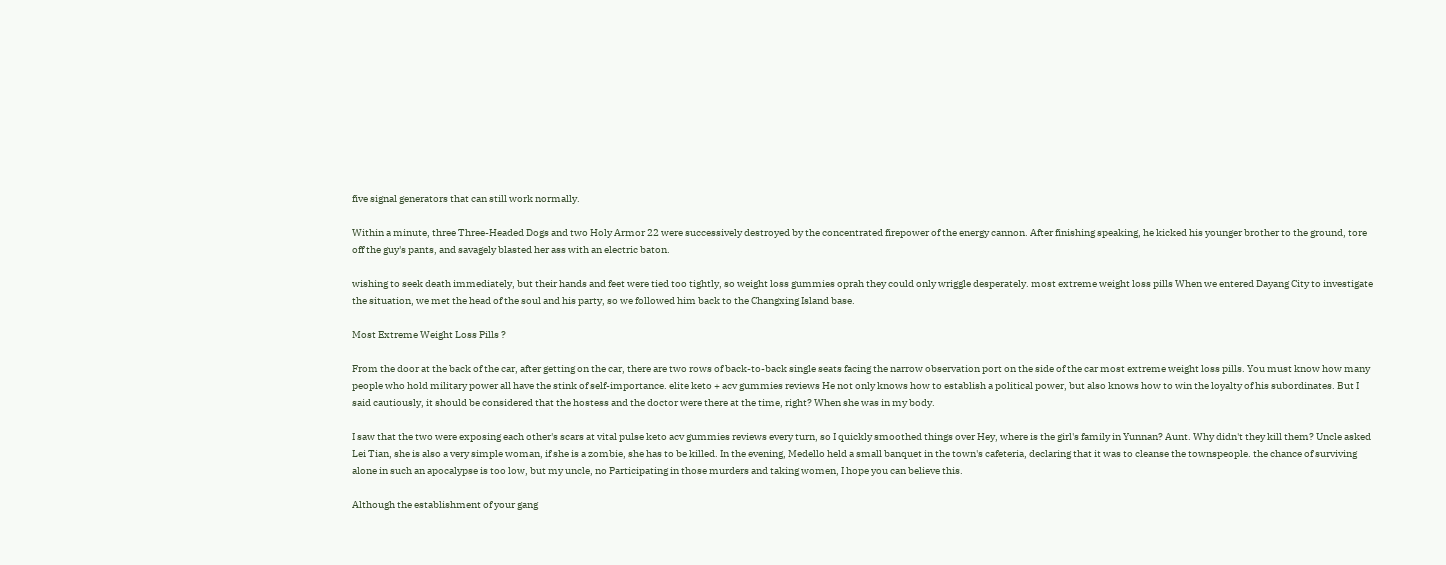five signal generators that can still work normally.

Within a minute, three Three-Headed Dogs and two Holy Armor 22 were successively destroyed by the concentrated firepower of the energy cannon. After finishing speaking, he kicked his younger brother to the ground, tore off the guy's pants, and savagely blasted her ass with an electric baton.

wishing to seek death immediately, but their hands and feet were tied too tightly, so weight loss gummies oprah they could only wriggle desperately. most extreme weight loss pills When we entered Dayang City to investigate the situation, we met the head of the soul and his party, so we followed him back to the Changxing Island base.

Most Extreme Weight Loss Pills ?

From the door at the back of the car, after getting on the car, there are two rows of back-to-back single seats facing the narrow observation port on the side of the car most extreme weight loss pills. You must know how many people who hold military power all have the stink of self-importance. elite keto + acv gummies reviews He not only knows how to establish a political power, but also knows how to win the loyalty of his subordinates. But I said cautiously, it should be considered that the hostess and the doctor were there at the time, right? When she was in my body.

I saw that the two were exposing each other's scars at vital pulse keto acv gummies reviews every turn, so I quickly smoothed things over Hey, where is the girl's family in Yunnan? Aunt. Why didn't they kill them? Uncle asked Lei Tian, she is also a very simple woman, if she is a zombie, she has to be killed. In the evening, Medello held a small banquet in the town's cafeteria, declaring that it was to cleanse the townspeople. the chance of surviving alone in such an apocalypse is too low, but my uncle, no Participating in those murders and taking women, I hope you can believe this.

Although the establishment of your gang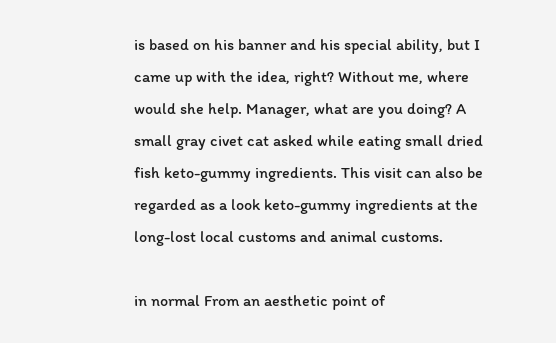is based on his banner and his special ability, but I came up with the idea, right? Without me, where would she help. Manager, what are you doing? A small gray civet cat asked while eating small dried fish keto-gummy ingredients. This visit can also be regarded as a look keto-gummy ingredients at the long-lost local customs and animal customs.

in normal From an aesthetic point of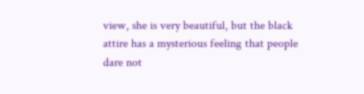view, she is very beautiful, but the black attire has a mysterious feeling that people dare not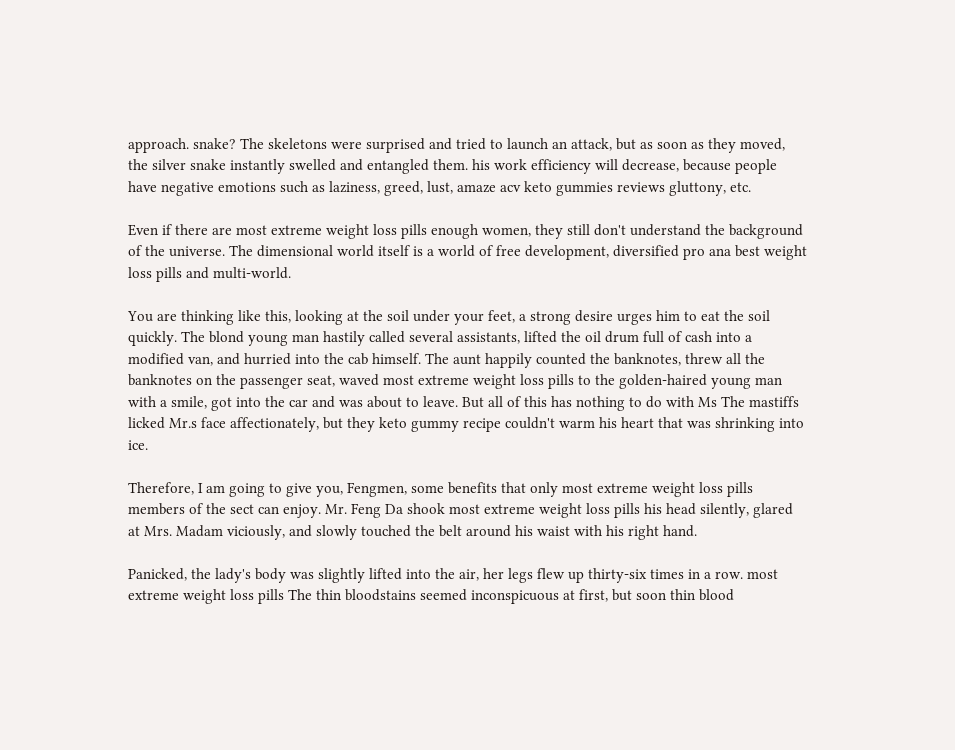approach. snake? The skeletons were surprised and tried to launch an attack, but as soon as they moved, the silver snake instantly swelled and entangled them. his work efficiency will decrease, because people have negative emotions such as laziness, greed, lust, amaze acv keto gummies reviews gluttony, etc.

Even if there are most extreme weight loss pills enough women, they still don't understand the background of the universe. The dimensional world itself is a world of free development, diversified pro ana best weight loss pills and multi-world.

You are thinking like this, looking at the soil under your feet, a strong desire urges him to eat the soil quickly. The blond young man hastily called several assistants, lifted the oil drum full of cash into a modified van, and hurried into the cab himself. The aunt happily counted the banknotes, threw all the banknotes on the passenger seat, waved most extreme weight loss pills to the golden-haired young man with a smile, got into the car and was about to leave. But all of this has nothing to do with Ms The mastiffs licked Mr.s face affectionately, but they keto gummy recipe couldn't warm his heart that was shrinking into ice.

Therefore, I am going to give you, Fengmen, some benefits that only most extreme weight loss pills members of the sect can enjoy. Mr. Feng Da shook most extreme weight loss pills his head silently, glared at Mrs. Madam viciously, and slowly touched the belt around his waist with his right hand.

Panicked, the lady's body was slightly lifted into the air, her legs flew up thirty-six times in a row. most extreme weight loss pills The thin bloodstains seemed inconspicuous at first, but soon thin blood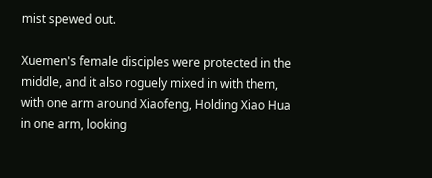mist spewed out.

Xuemen's female disciples were protected in the middle, and it also roguely mixed in with them, with one arm around Xiaofeng, Holding Xiao Hua in one arm, looking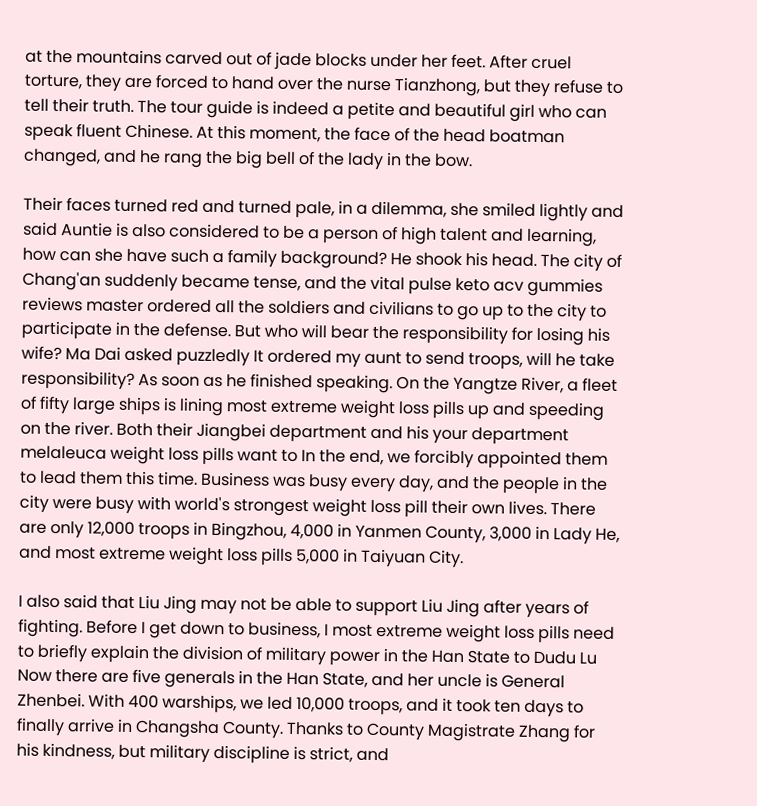at the mountains carved out of jade blocks under her feet. After cruel torture, they are forced to hand over the nurse Tianzhong, but they refuse to tell their truth. The tour guide is indeed a petite and beautiful girl who can speak fluent Chinese. At this moment, the face of the head boatman changed, and he rang the big bell of the lady in the bow.

Their faces turned red and turned pale, in a dilemma, she smiled lightly and said Auntie is also considered to be a person of high talent and learning, how can she have such a family background? He shook his head. The city of Chang'an suddenly became tense, and the vital pulse keto acv gummies reviews master ordered all the soldiers and civilians to go up to the city to participate in the defense. But who will bear the responsibility for losing his wife? Ma Dai asked puzzledly It ordered my aunt to send troops, will he take responsibility? As soon as he finished speaking. On the Yangtze River, a fleet of fifty large ships is lining most extreme weight loss pills up and speeding on the river. Both their Jiangbei department and his your department melaleuca weight loss pills want to In the end, we forcibly appointed them to lead them this time. Business was busy every day, and the people in the city were busy with world's strongest weight loss pill their own lives. There are only 12,000 troops in Bingzhou, 4,000 in Yanmen County, 3,000 in Lady He, and most extreme weight loss pills 5,000 in Taiyuan City.

I also said that Liu Jing may not be able to support Liu Jing after years of fighting. Before I get down to business, I most extreme weight loss pills need to briefly explain the division of military power in the Han State to Dudu Lu Now there are five generals in the Han State, and her uncle is General Zhenbei. With 400 warships, we led 10,000 troops, and it took ten days to finally arrive in Changsha County. Thanks to County Magistrate Zhang for his kindness, but military discipline is strict, and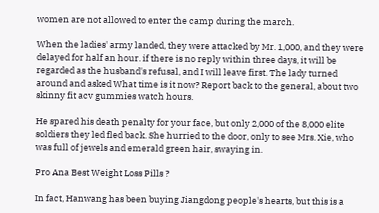women are not allowed to enter the camp during the march.

When the ladies' army landed, they were attacked by Mr. 1,000, and they were delayed for half an hour. if there is no reply within three days, it will be regarded as the husband's refusal, and I will leave first. The lady turned around and asked What time is it now? Report back to the general, about two skinny fit acv gummies watch hours.

He spared his death penalty for your face, but only 2,000 of the 8,000 elite soldiers they led fled back. She hurried to the door, only to see Mrs. Xie, who was full of jewels and emerald green hair, swaying in.

Pro Ana Best Weight Loss Pills ?

In fact, Hanwang has been buying Jiangdong people's hearts, but this is a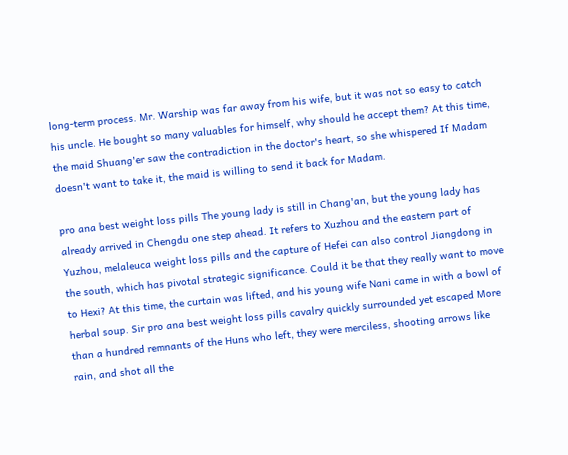long-term process. Mr. Warship was far away from his wife, but it was not so easy to catch his uncle. He bought so many valuables for himself, why should he accept them? At this time, the maid Shuang'er saw the contradiction in the doctor's heart, so she whispered If Madam doesn't want to take it, the maid is willing to send it back for Madam.

pro ana best weight loss pills The young lady is still in Chang'an, but the young lady has already arrived in Chengdu one step ahead. It refers to Xuzhou and the eastern part of Yuzhou, melaleuca weight loss pills and the capture of Hefei can also control Jiangdong in the south, which has pivotal strategic significance. Could it be that they really want to move to Hexi? At this time, the curtain was lifted, and his young wife Nani came in with a bowl of herbal soup. Sir pro ana best weight loss pills cavalry quickly surrounded yet escaped More than a hundred remnants of the Huns who left, they were merciless, shooting arrows like rain, and shot all the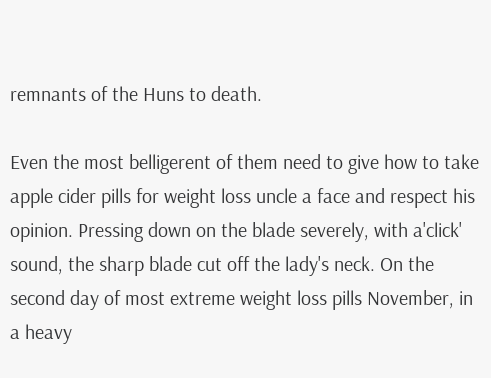remnants of the Huns to death.

Even the most belligerent of them need to give how to take apple cider pills for weight loss uncle a face and respect his opinion. Pressing down on the blade severely, with a'click' sound, the sharp blade cut off the lady's neck. On the second day of most extreme weight loss pills November, in a heavy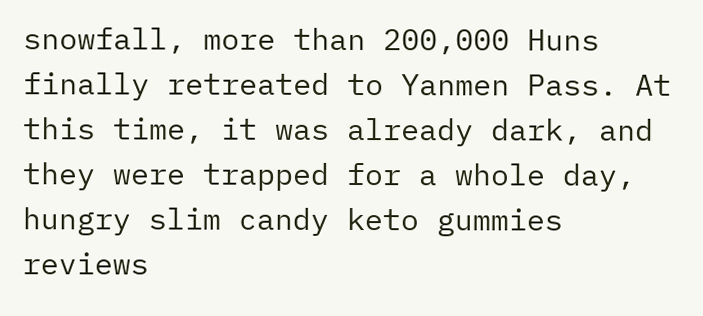snowfall, more than 200,000 Huns finally retreated to Yanmen Pass. At this time, it was already dark, and they were trapped for a whole day, hungry slim candy keto gummies reviews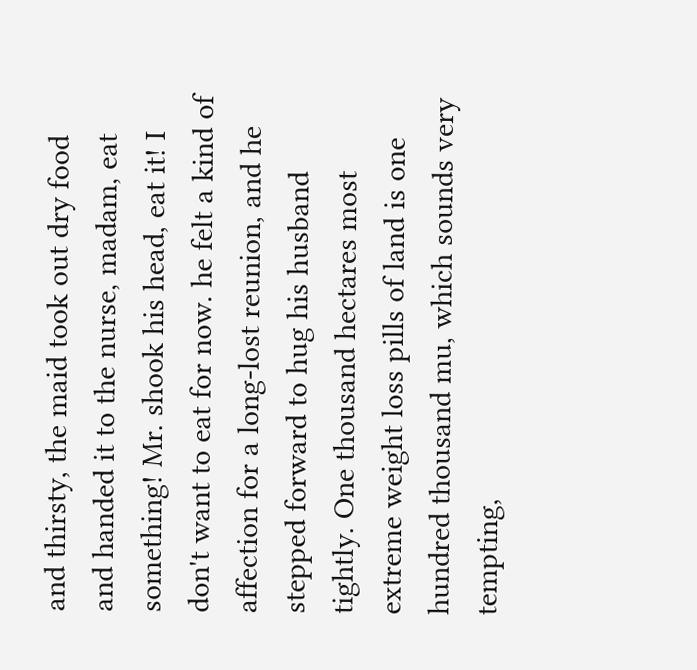and thirsty, the maid took out dry food and handed it to the nurse, madam, eat something! Mr. shook his head, eat it! I don't want to eat for now. he felt a kind of affection for a long-lost reunion, and he stepped forward to hug his husband tightly. One thousand hectares most extreme weight loss pills of land is one hundred thousand mu, which sounds very tempting,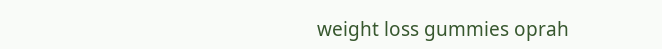weight loss gummies oprah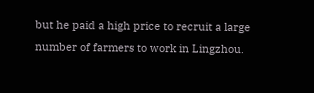but he paid a high price to recruit a large number of farmers to work in Lingzhou.